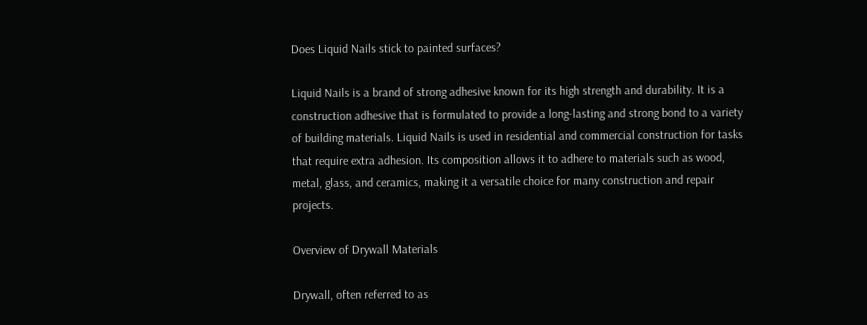Does Liquid Nails stick to painted surfaces?

Liquid Nails is a brand of strong adhesive known for its high strength and durability. It is a construction adhesive that is formulated to provide a long-lasting and strong bond to a variety of building materials. Liquid Nails is used in residential and commercial construction for tasks that require extra adhesion. Its composition allows it to adhere to materials such as wood, metal, glass, and ceramics, making it a versatile choice for many construction and repair projects.

Overview of Drywall Materials

Drywall, often referred to as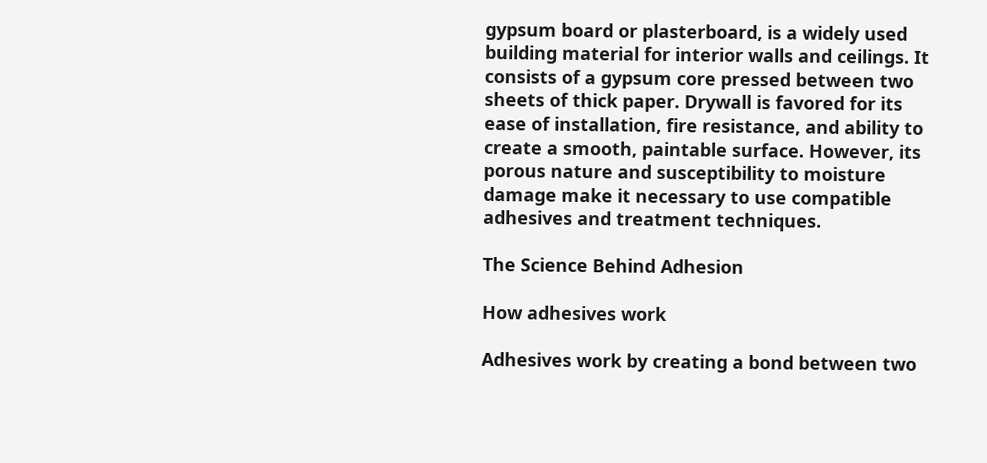gypsum board or plasterboard, is a widely used building material for interior walls and ceilings. It consists of a gypsum core pressed between two sheets of thick paper. Drywall is favored for its ease of installation, fire resistance, and ability to create a smooth, paintable surface. However, its porous nature and susceptibility to moisture damage make it necessary to use compatible adhesives and treatment techniques.

The Science Behind Adhesion

How adhesives work

Adhesives work by creating a bond between two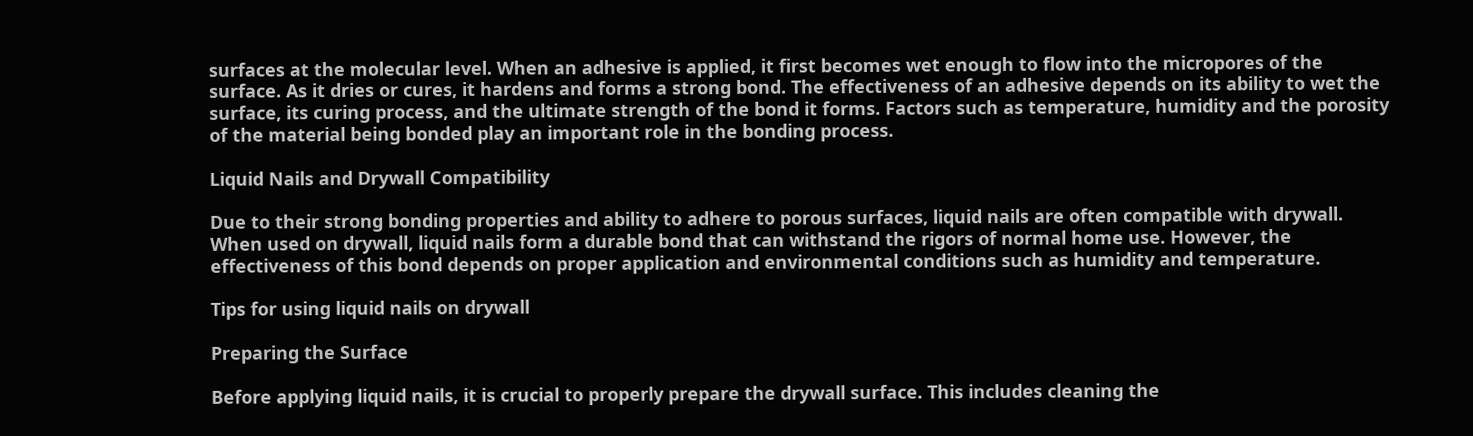surfaces at the molecular level. When an adhesive is applied, it first becomes wet enough to flow into the micropores of the surface. As it dries or cures, it hardens and forms a strong bond. The effectiveness of an adhesive depends on its ability to wet the surface, its curing process, and the ultimate strength of the bond it forms. Factors such as temperature, humidity and the porosity of the material being bonded play an important role in the bonding process.

Liquid Nails and Drywall Compatibility

Due to their strong bonding properties and ability to adhere to porous surfaces, liquid nails are often compatible with drywall. When used on drywall, liquid nails form a durable bond that can withstand the rigors of normal home use. However, the effectiveness of this bond depends on proper application and environmental conditions such as humidity and temperature.

Tips for using liquid nails on drywall

Preparing the Surface

Before applying liquid nails, it is crucial to properly prepare the drywall surface. This includes cleaning the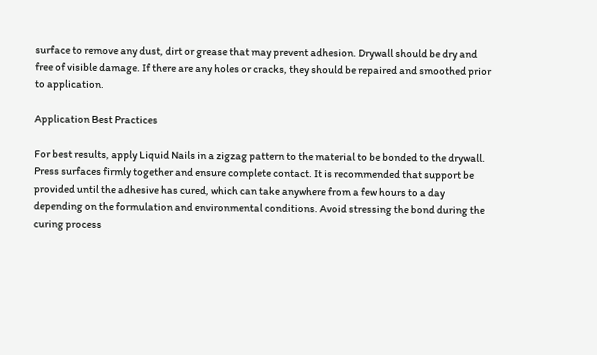surface to remove any dust, dirt or grease that may prevent adhesion. Drywall should be dry and free of visible damage. If there are any holes or cracks, they should be repaired and smoothed prior to application.

Application Best Practices

For best results, apply Liquid Nails in a zigzag pattern to the material to be bonded to the drywall. Press surfaces firmly together and ensure complete contact. It is recommended that support be provided until the adhesive has cured, which can take anywhere from a few hours to a day depending on the formulation and environmental conditions. Avoid stressing the bond during the curing process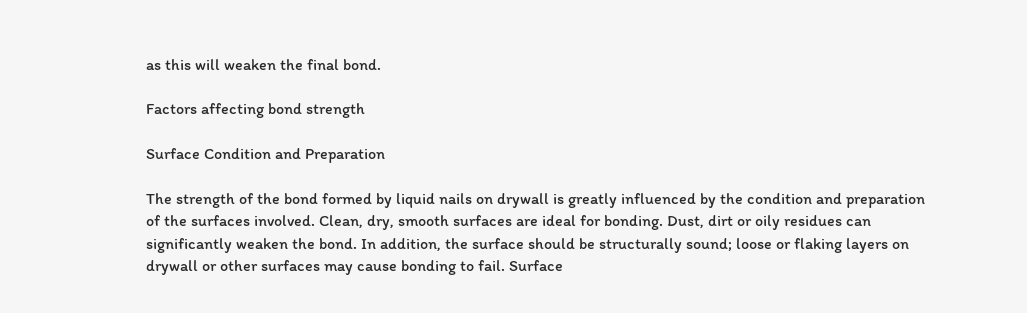as this will weaken the final bond.

Factors affecting bond strength

Surface Condition and Preparation

The strength of the bond formed by liquid nails on drywall is greatly influenced by the condition and preparation of the surfaces involved. Clean, dry, smooth surfaces are ideal for bonding. Dust, dirt or oily residues can significantly weaken the bond. In addition, the surface should be structurally sound; loose or flaking layers on drywall or other surfaces may cause bonding to fail. Surface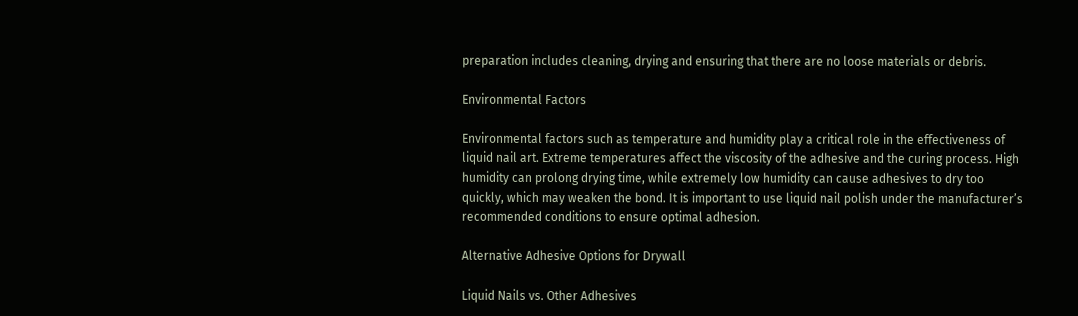preparation includes cleaning, drying and ensuring that there are no loose materials or debris.

Environmental Factors

Environmental factors such as temperature and humidity play a critical role in the effectiveness of liquid nail art. Extreme temperatures affect the viscosity of the adhesive and the curing process. High humidity can prolong drying time, while extremely low humidity can cause adhesives to dry too quickly, which may weaken the bond. It is important to use liquid nail polish under the manufacturer’s recommended conditions to ensure optimal adhesion.

Alternative Adhesive Options for Drywall

Liquid Nails vs. Other Adhesives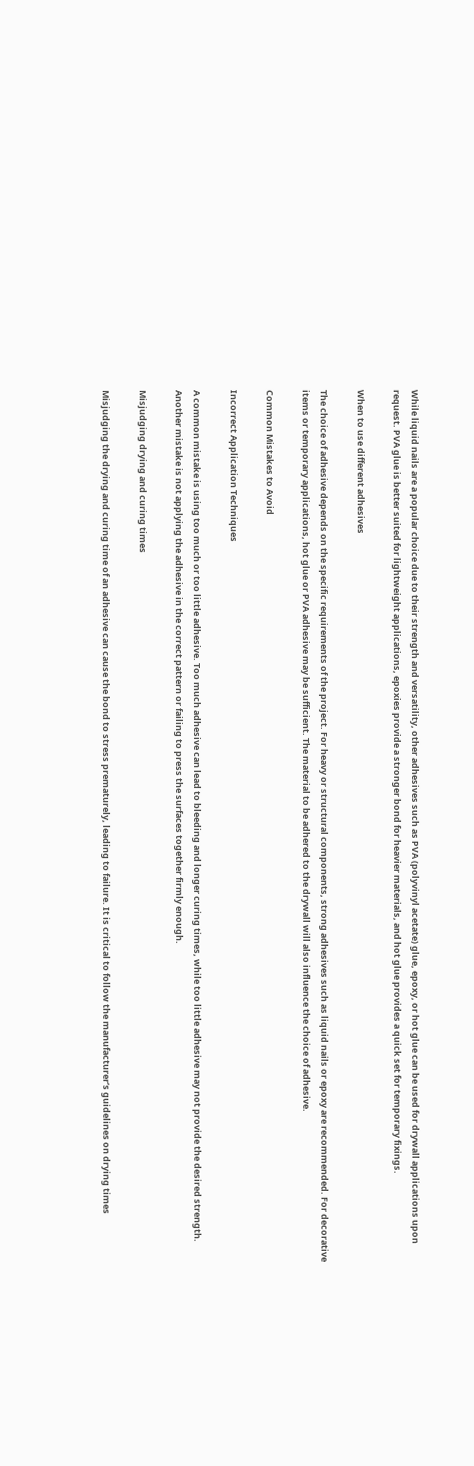While liquid nails are a popular choice due to their strength and versatility, other adhesives such as PVA (polyvinyl acetate) glue, epoxy, or hot glue can be used for drywall applications upon request. PVA glue is better suited for lightweight applications, epoxies provide a stronger bond for heavier materials, and hot glue provides a quick set for temporary fixings.

When to use different adhesives

The choice of adhesive depends on the specific requirements of the project. For heavy or structural components, strong adhesives such as liquid nails or epoxy are recommended. For decorative items or temporary applications, hot glue or PVA adhesive may be sufficient. The material to be adhered to the drywall will also influence the choice of adhesive.

Common Mistakes to Avoid

Incorrect Application Techniques

A common mistake is using too much or too little adhesive. Too much adhesive can lead to bleeding and longer curing times, while too little adhesive may not provide the desired strength. Another mistake is not applying the adhesive in the correct pattern or failing to press the surfaces together firmly enough.

Misjudging drying and curing times

Misjudging the drying and curing time of an adhesive can cause the bond to stress prematurely, leading to failure. It is critical to follow the manufacturer’s guidelines on drying times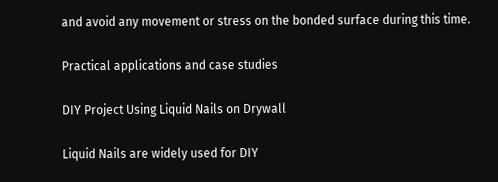and avoid any movement or stress on the bonded surface during this time.

Practical applications and case studies

DIY Project Using Liquid Nails on Drywall

Liquid Nails are widely used for DIY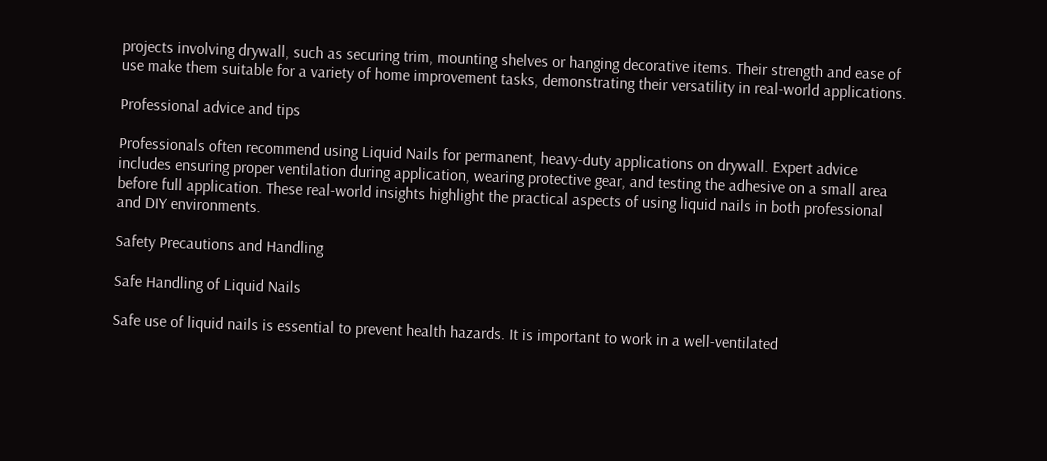projects involving drywall, such as securing trim, mounting shelves or hanging decorative items. Their strength and ease of use make them suitable for a variety of home improvement tasks, demonstrating their versatility in real-world applications.

Professional advice and tips

Professionals often recommend using Liquid Nails for permanent, heavy-duty applications on drywall. Expert advice includes ensuring proper ventilation during application, wearing protective gear, and testing the adhesive on a small area before full application. These real-world insights highlight the practical aspects of using liquid nails in both professional and DIY environments.

Safety Precautions and Handling

Safe Handling of Liquid Nails

Safe use of liquid nails is essential to prevent health hazards. It is important to work in a well-ventilated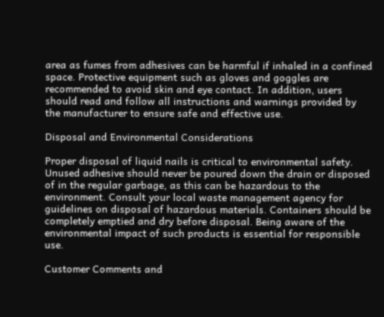area as fumes from adhesives can be harmful if inhaled in a confined space. Protective equipment such as gloves and goggles are recommended to avoid skin and eye contact. In addition, users should read and follow all instructions and warnings provided by the manufacturer to ensure safe and effective use.

Disposal and Environmental Considerations

Proper disposal of liquid nails is critical to environmental safety. Unused adhesive should never be poured down the drain or disposed of in the regular garbage, as this can be hazardous to the environment. Consult your local waste management agency for guidelines on disposal of hazardous materials. Containers should be completely emptied and dry before disposal. Being aware of the environmental impact of such products is essential for responsible use.

Customer Comments and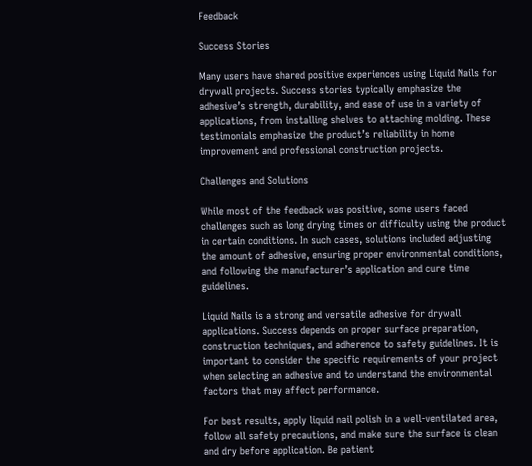Feedback

Success Stories

Many users have shared positive experiences using Liquid Nails for drywall projects. Success stories typically emphasize the adhesive’s strength, durability, and ease of use in a variety of applications, from installing shelves to attaching molding. These testimonials emphasize the product’s reliability in home improvement and professional construction projects.

Challenges and Solutions

While most of the feedback was positive, some users faced challenges such as long drying times or difficulty using the product in certain conditions. In such cases, solutions included adjusting the amount of adhesive, ensuring proper environmental conditions, and following the manufacturer’s application and cure time guidelines.

Liquid Nails is a strong and versatile adhesive for drywall applications. Success depends on proper surface preparation, construction techniques, and adherence to safety guidelines. It is important to consider the specific requirements of your project when selecting an adhesive and to understand the environmental factors that may affect performance.

For best results, apply liquid nail polish in a well-ventilated area, follow all safety precautions, and make sure the surface is clean and dry before application. Be patient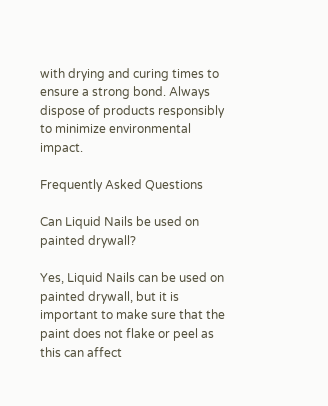with drying and curing times to ensure a strong bond. Always dispose of products responsibly to minimize environmental impact.

Frequently Asked Questions

Can Liquid Nails be used on painted drywall?

Yes, Liquid Nails can be used on painted drywall, but it is important to make sure that the paint does not flake or peel as this can affect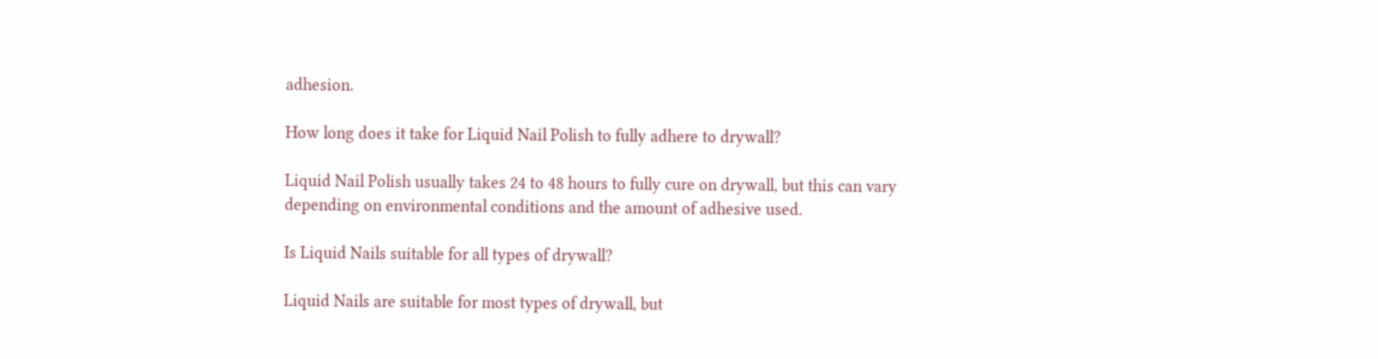adhesion.

How long does it take for Liquid Nail Polish to fully adhere to drywall?

Liquid Nail Polish usually takes 24 to 48 hours to fully cure on drywall, but this can vary depending on environmental conditions and the amount of adhesive used.

Is Liquid Nails suitable for all types of drywall?

Liquid Nails are suitable for most types of drywall, but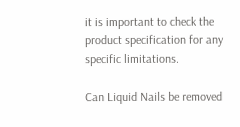it is important to check the product specification for any specific limitations.

Can Liquid Nails be removed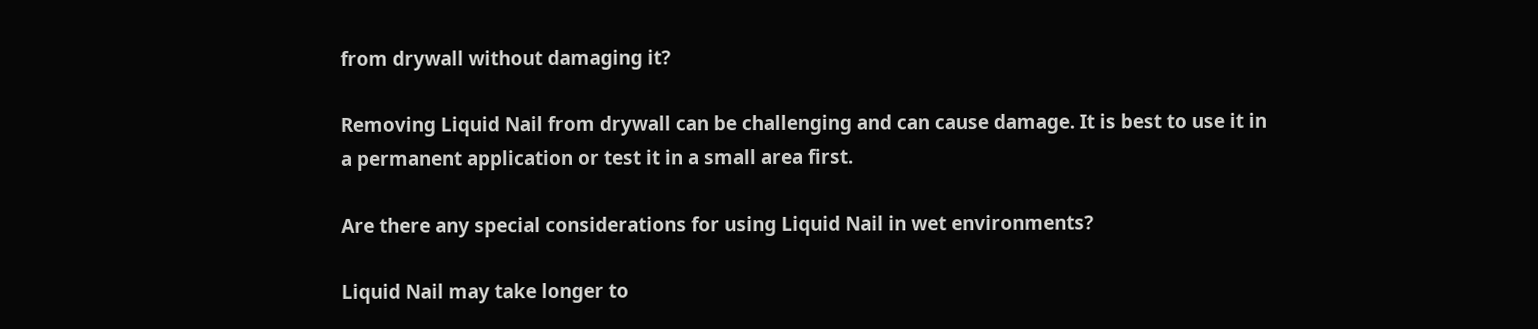from drywall without damaging it?

Removing Liquid Nail from drywall can be challenging and can cause damage. It is best to use it in a permanent application or test it in a small area first.

Are there any special considerations for using Liquid Nail in wet environments?

Liquid Nail may take longer to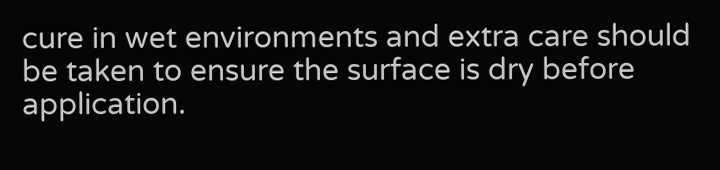cure in wet environments and extra care should be taken to ensure the surface is dry before application.